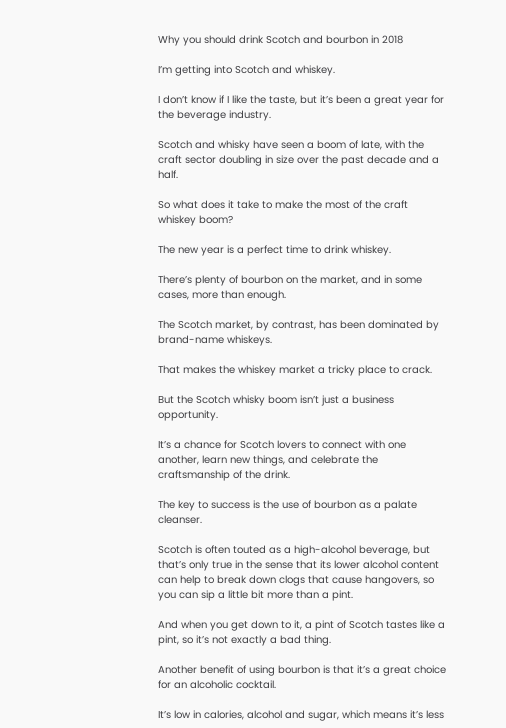Why you should drink Scotch and bourbon in 2018

I’m getting into Scotch and whiskey.

I don’t know if I like the taste, but it’s been a great year for the beverage industry.

Scotch and whisky have seen a boom of late, with the craft sector doubling in size over the past decade and a half.

So what does it take to make the most of the craft whiskey boom?

The new year is a perfect time to drink whiskey.

There’s plenty of bourbon on the market, and in some cases, more than enough.

The Scotch market, by contrast, has been dominated by brand-name whiskeys.

That makes the whiskey market a tricky place to crack.

But the Scotch whisky boom isn’t just a business opportunity.

It’s a chance for Scotch lovers to connect with one another, learn new things, and celebrate the craftsmanship of the drink.

The key to success is the use of bourbon as a palate cleanser.

Scotch is often touted as a high-alcohol beverage, but that’s only true in the sense that its lower alcohol content can help to break down clogs that cause hangovers, so you can sip a little bit more than a pint.

And when you get down to it, a pint of Scotch tastes like a pint, so it’s not exactly a bad thing.

Another benefit of using bourbon is that it’s a great choice for an alcoholic cocktail.

It’s low in calories, alcohol and sugar, which means it’s less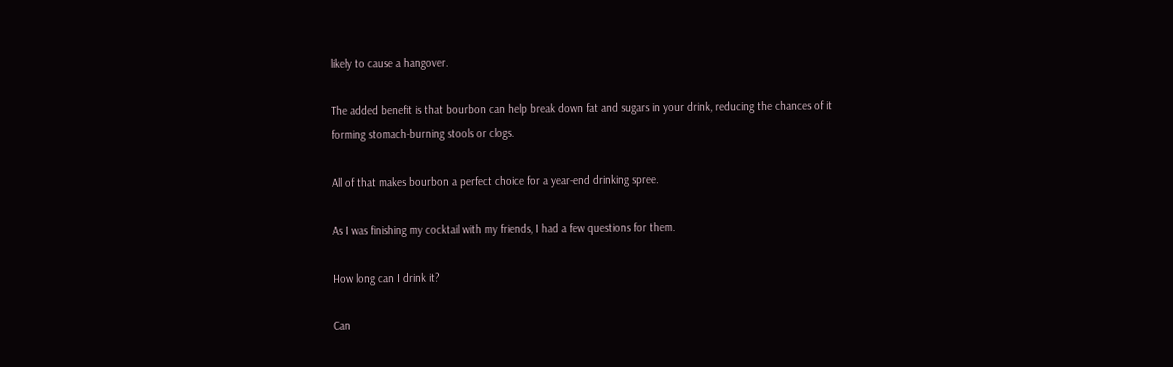likely to cause a hangover.

The added benefit is that bourbon can help break down fat and sugars in your drink, reducing the chances of it forming stomach-burning stools or clogs.

All of that makes bourbon a perfect choice for a year-end drinking spree.

As I was finishing my cocktail with my friends, I had a few questions for them.

How long can I drink it?

Can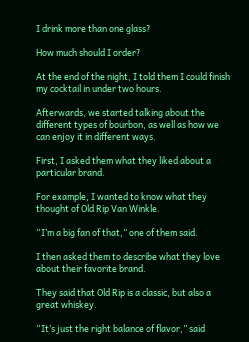I drink more than one glass?

How much should I order?

At the end of the night, I told them I could finish my cocktail in under two hours.

Afterwards, we started talking about the different types of bourbon, as well as how we can enjoy it in different ways.

First, I asked them what they liked about a particular brand.

For example, I wanted to know what they thought of Old Rip Van Winkle.

“I’m a big fan of that,” one of them said.

I then asked them to describe what they love about their favorite brand.

They said that Old Rip is a classic, but also a great whiskey.

“It’s just the right balance of flavor,” said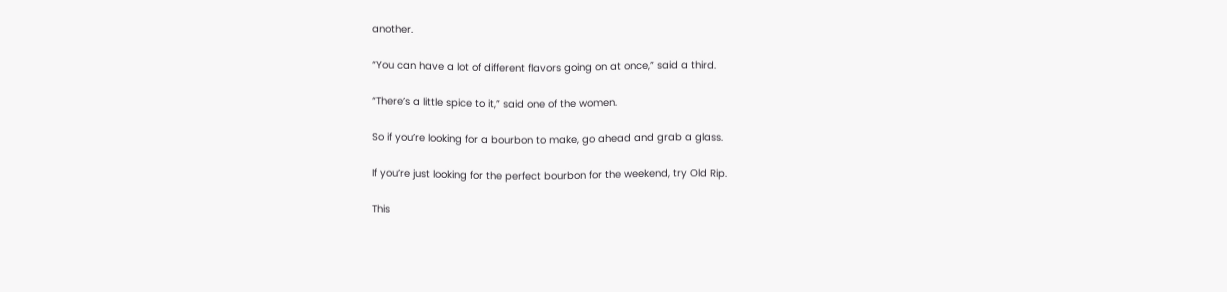another.

“You can have a lot of different flavors going on at once,” said a third.

“There’s a little spice to it,” said one of the women.

So if you’re looking for a bourbon to make, go ahead and grab a glass.

If you’re just looking for the perfect bourbon for the weekend, try Old Rip.

This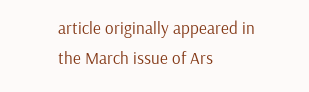article originally appeared in the March issue of Ars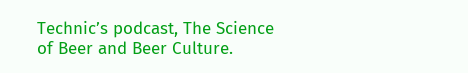Technic’s podcast, The Science of Beer and Beer Culture.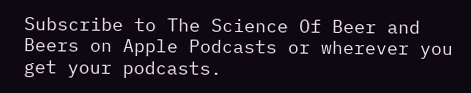Subscribe to The Science Of Beer and Beers on Apple Podcasts or wherever you get your podcasts.